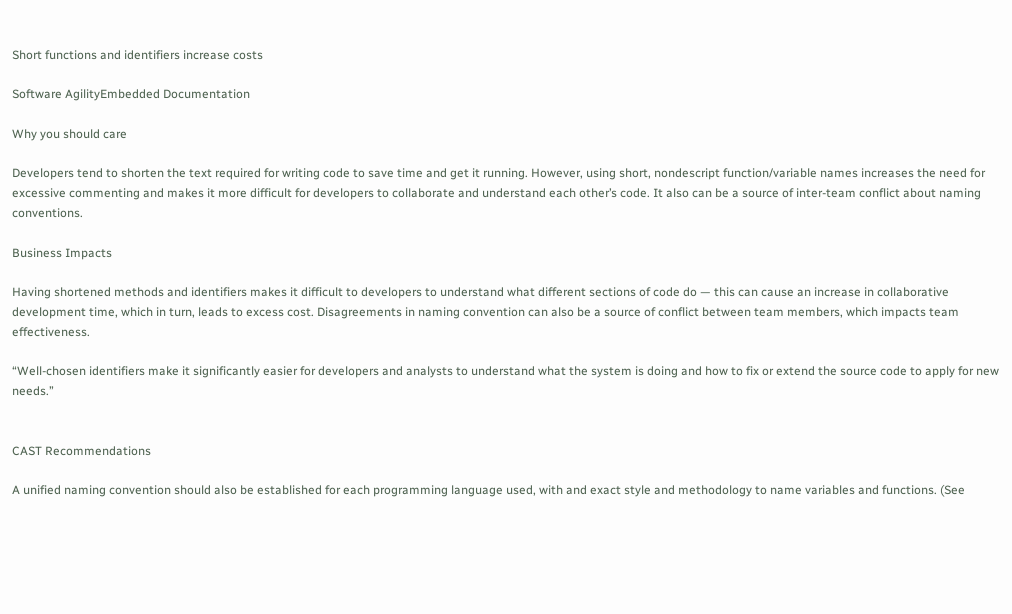Short functions and identifiers increase costs

Software AgilityEmbedded Documentation

Why you should care

Developers tend to shorten the text required for writing code to save time and get it running. However, using short, nondescript function/variable names increases the need for excessive commenting and makes it more difficult for developers to collaborate and understand each other’s code. It also can be a source of inter-team conflict about naming conventions.

Business Impacts

Having shortened methods and identifiers makes it difficult to developers to understand what different sections of code do — this can cause an increase in collaborative development time, which in turn, leads to excess cost. Disagreements in naming convention can also be a source of conflict between team members, which impacts team effectiveness.

“Well-chosen identifiers make it significantly easier for developers and analysts to understand what the system is doing and how to fix or extend the source code to apply for new needs.”


CAST Recommendations

A unified naming convention should also be established for each programming language used, with and exact style and methodology to name variables and functions. (See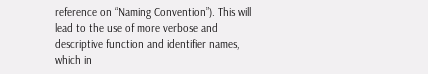reference on “Naming Convention”). This will lead to the use of more verbose and descriptive function and identifier names, which in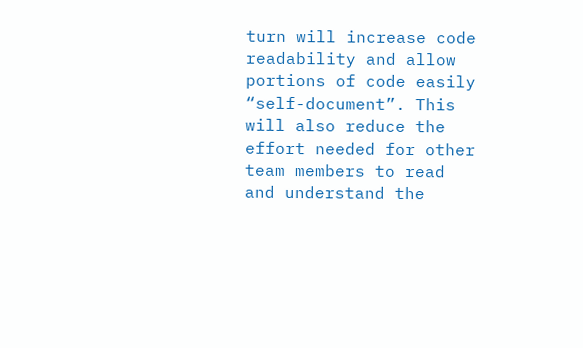turn will increase code readability and allow portions of code easily “self-document”. This will also reduce the effort needed for other team members to read and understand the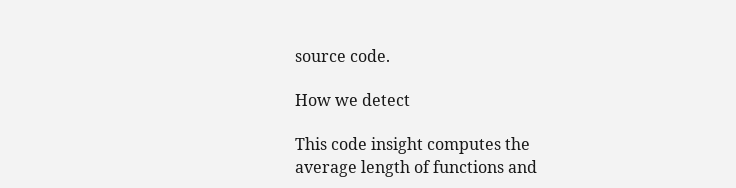source code.

How we detect

This code insight computes the average length of functions and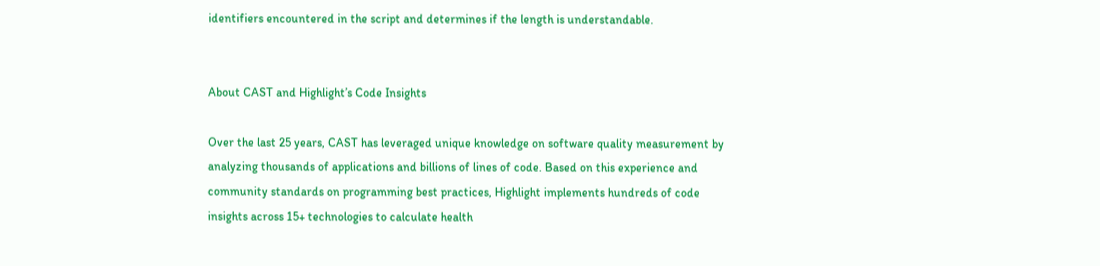identifiers encountered in the script and determines if the length is understandable.


About CAST and Highlight’s Code Insights

Over the last 25 years, CAST has leveraged unique knowledge on software quality measurement by analyzing thousands of applications and billions of lines of code. Based on this experience and community standards on programming best practices, Highlight implements hundreds of code insights across 15+ technologies to calculate health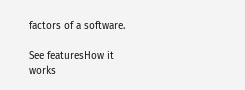factors of a software.

See featuresHow it works